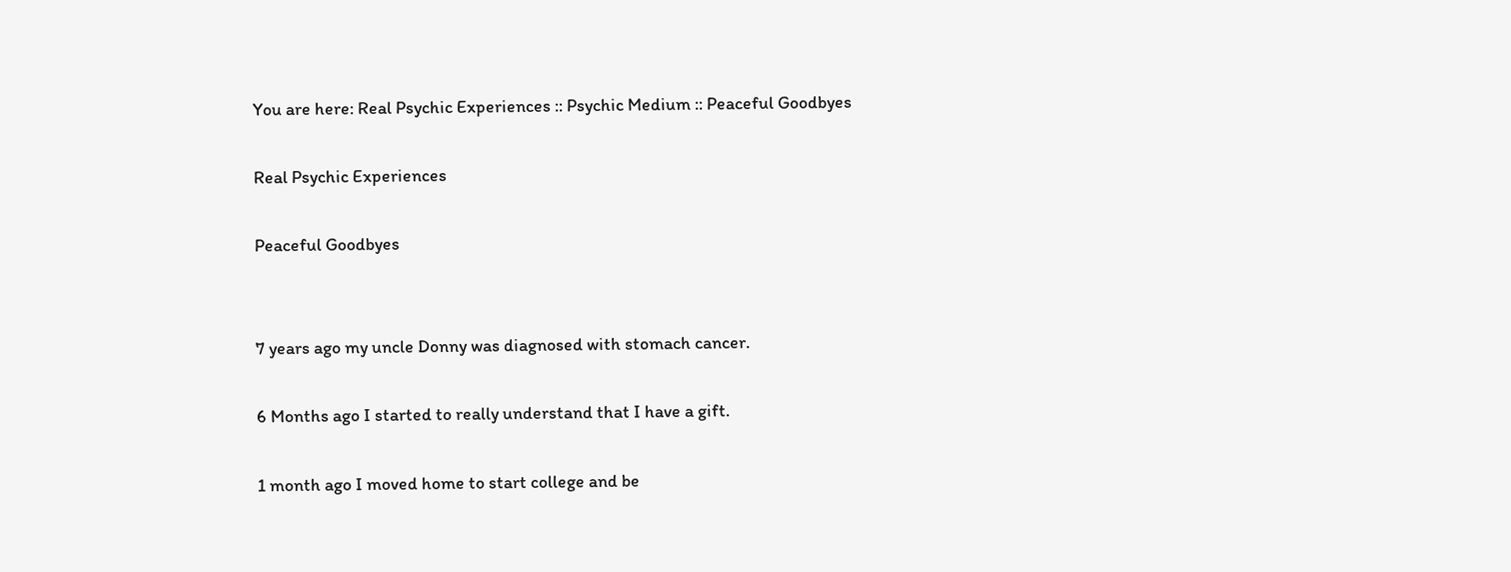You are here: Real Psychic Experiences :: Psychic Medium :: Peaceful Goodbyes

Real Psychic Experiences

Peaceful Goodbyes


7 years ago my uncle Donny was diagnosed with stomach cancer.

6 Months ago I started to really understand that I have a gift.

1 month ago I moved home to start college and be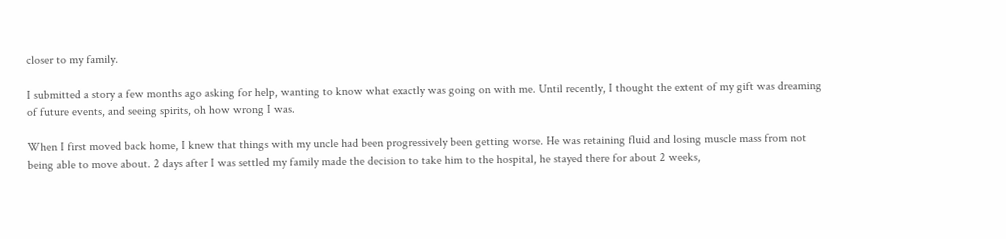closer to my family.

I submitted a story a few months ago asking for help, wanting to know what exactly was going on with me. Until recently, I thought the extent of my gift was dreaming of future events, and seeing spirits, oh how wrong I was.

When I first moved back home, I knew that things with my uncle had been progressively been getting worse. He was retaining fluid and losing muscle mass from not being able to move about. 2 days after I was settled my family made the decision to take him to the hospital, he stayed there for about 2 weeks,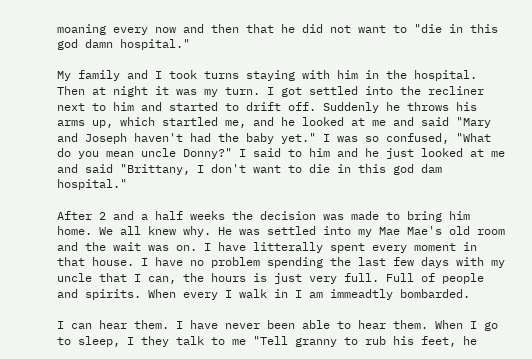moaning every now and then that he did not want to "die in this god damn hospital."

My family and I took turns staying with him in the hospital. Then at night it was my turn. I got settled into the recliner next to him and started to drift off. Suddenly he throws his arms up, which startled me, and he looked at me and said "Mary and Joseph haven't had the baby yet." I was so confused, "What do you mean uncle Donny?" I said to him and he just looked at me and said "Brittany, I don't want to die in this god dam hospital."

After 2 and a half weeks the decision was made to bring him home. We all knew why. He was settled into my Mae Mae's old room and the wait was on. I have litterally spent every moment in that house. I have no problem spending the last few days with my uncle that I can, the hours is just very full. Full of people and spirits. When every I walk in I am immeadtly bombarded.

I can hear them. I have never been able to hear them. When I go to sleep, I they talk to me "Tell granny to rub his feet, he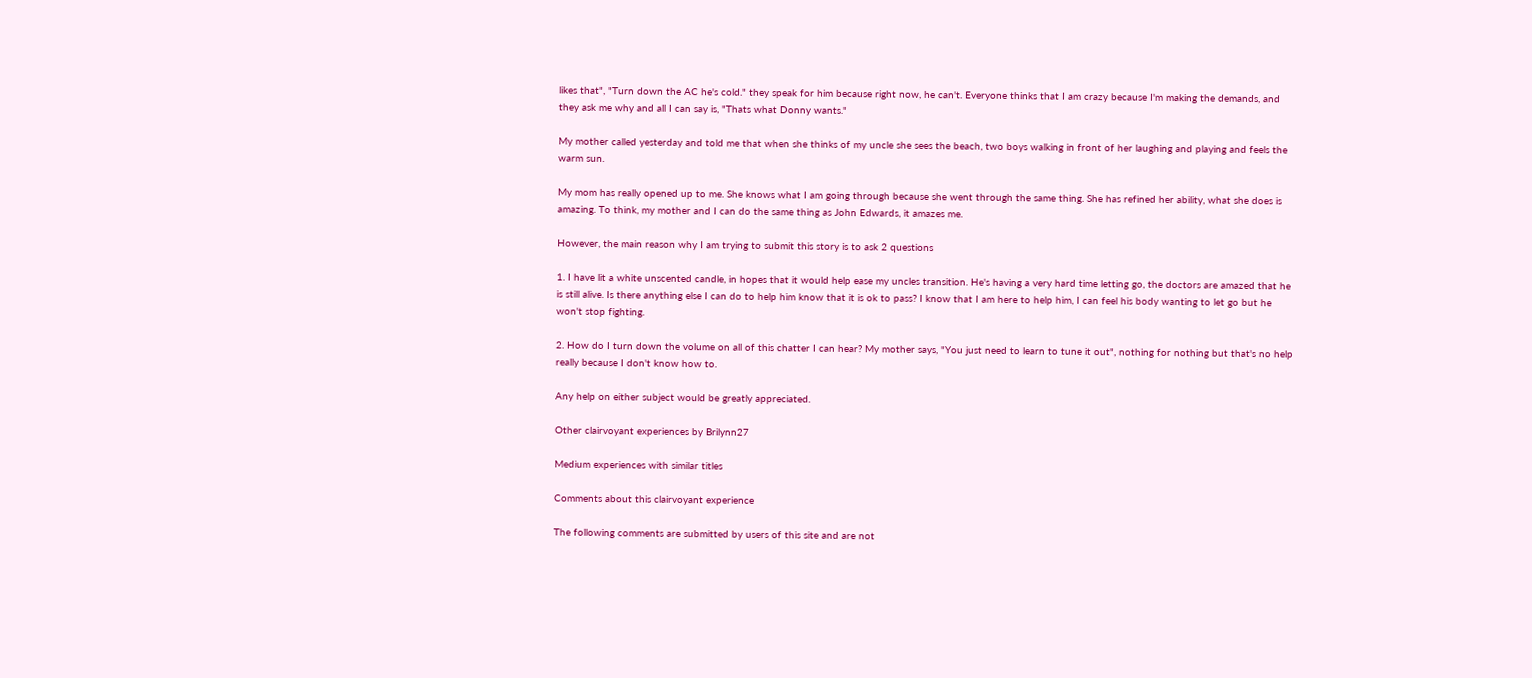likes that", "Turn down the AC he's cold." they speak for him because right now, he can't. Everyone thinks that I am crazy because I'm making the demands, and they ask me why and all I can say is, "Thats what Donny wants."

My mother called yesterday and told me that when she thinks of my uncle she sees the beach, two boys walking in front of her laughing and playing and feels the warm sun.

My mom has really opened up to me. She knows what I am going through because she went through the same thing. She has refined her ability, what she does is amazing. To think, my mother and I can do the same thing as John Edwards, it amazes me.

However, the main reason why I am trying to submit this story is to ask 2 questions

1. I have lit a white unscented candle, in hopes that it would help ease my uncles transition. He's having a very hard time letting go, the doctors are amazed that he is still alive. Is there anything else I can do to help him know that it is ok to pass? I know that I am here to help him, I can feel his body wanting to let go but he won't stop fighting.

2. How do I turn down the volume on all of this chatter I can hear? My mother says, "You just need to learn to tune it out", nothing for nothing but that's no help really because I don't know how to.

Any help on either subject would be greatly appreciated.

Other clairvoyant experiences by Brilynn27

Medium experiences with similar titles

Comments about this clairvoyant experience

The following comments are submitted by users of this site and are not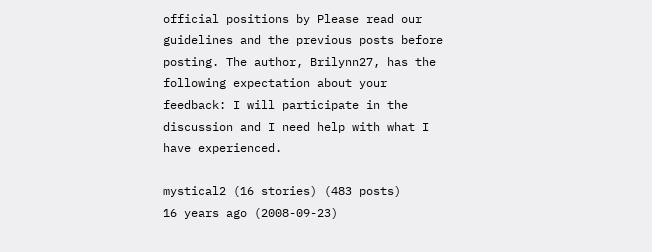official positions by Please read our guidelines and the previous posts before posting. The author, Brilynn27, has the following expectation about your feedback: I will participate in the discussion and I need help with what I have experienced.

mystical2 (16 stories) (483 posts)
16 years ago (2008-09-23)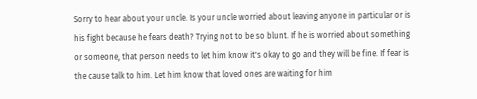Sorry to hear about your uncle. Is your uncle worried about leaving anyone in particular or is his fight because he fears death? Trying not to be so blunt. If he is worried about something or someone, that person needs to let him know it's okay to go and they will be fine. If fear is the cause talk to him. Let him know that loved ones are waiting for him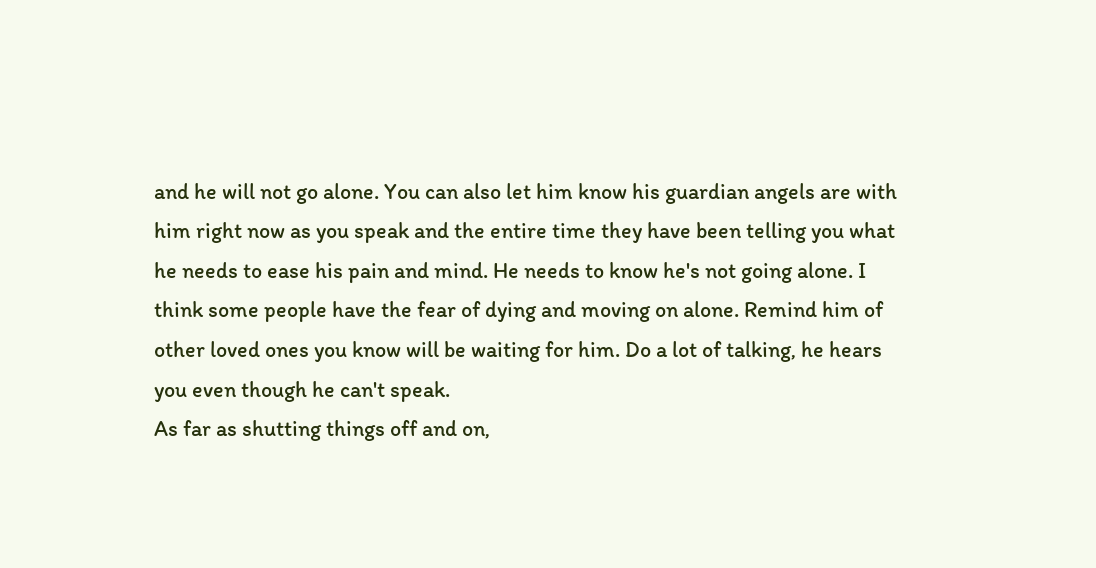and he will not go alone. You can also let him know his guardian angels are with him right now as you speak and the entire time they have been telling you what he needs to ease his pain and mind. He needs to know he's not going alone. I think some people have the fear of dying and moving on alone. Remind him of other loved ones you know will be waiting for him. Do a lot of talking, he hears you even though he can't speak.
As far as shutting things off and on,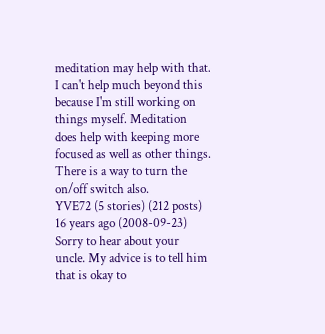meditation may help with that. I can't help much beyond this because I'm still working on things myself. Meditation does help with keeping more focused as well as other things. There is a way to turn the on/off switch also.
YVE72 (5 stories) (212 posts)
16 years ago (2008-09-23)
Sorry to hear about your uncle. My advice is to tell him that is okay to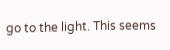go to the light. This seems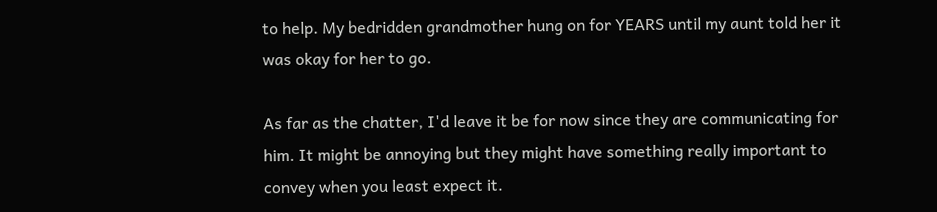to help. My bedridden grandmother hung on for YEARS until my aunt told her it was okay for her to go.

As far as the chatter, I'd leave it be for now since they are communicating for him. It might be annoying but they might have something really important to convey when you least expect it.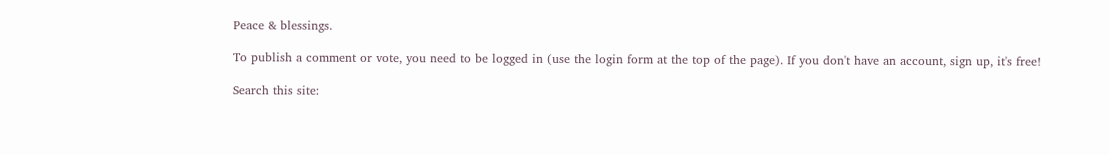Peace & blessings.

To publish a comment or vote, you need to be logged in (use the login form at the top of the page). If you don't have an account, sign up, it's free!

Search this site: